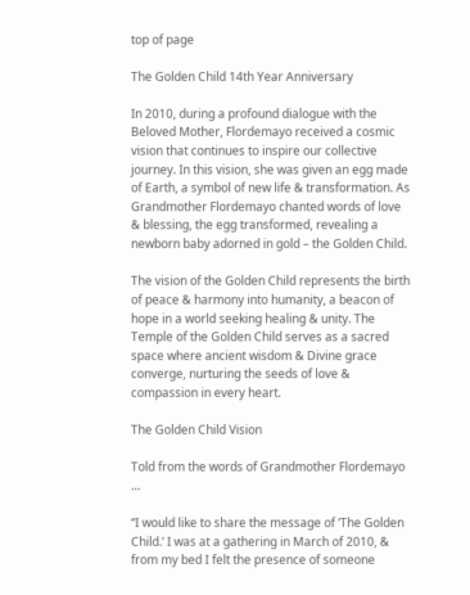top of page

The Golden Child 14th Year Anniversary

In 2010, during a profound dialogue with the Beloved Mother, Flordemayo received a cosmic vision that continues to inspire our collective journey. In this vision, she was given an egg made of Earth, a symbol of new life & transformation. As Grandmother Flordemayo chanted words of love & blessing, the egg transformed, revealing a newborn baby adorned in gold – the Golden Child.

The vision of the Golden Child represents the birth of peace & harmony into humanity, a beacon of hope in a world seeking healing & unity. The Temple of the Golden Child serves as a sacred space where ancient wisdom & Divine grace converge, nurturing the seeds of love & compassion in every heart.

The Golden Child Vision

Told from the words of Grandmother Flordemayo …

“I would like to share the message of ‘The Golden Child.’ I was at a gathering in March of 2010, & from my bed I felt the presence of someone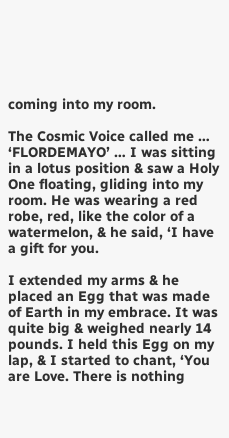coming into my room.

The Cosmic Voice called me … ‘FLORDEMAYO’ … I was sitting in a lotus position & saw a Holy One floating, gliding into my room. He was wearing a red robe, red, like the color of a watermelon, & he said, ‘I have a gift for you.

I extended my arms & he placed an Egg that was made of Earth in my embrace. It was quite big & weighed nearly 14 pounds. I held this Egg on my lap, & I started to chant, ‘You are Love. There is nothing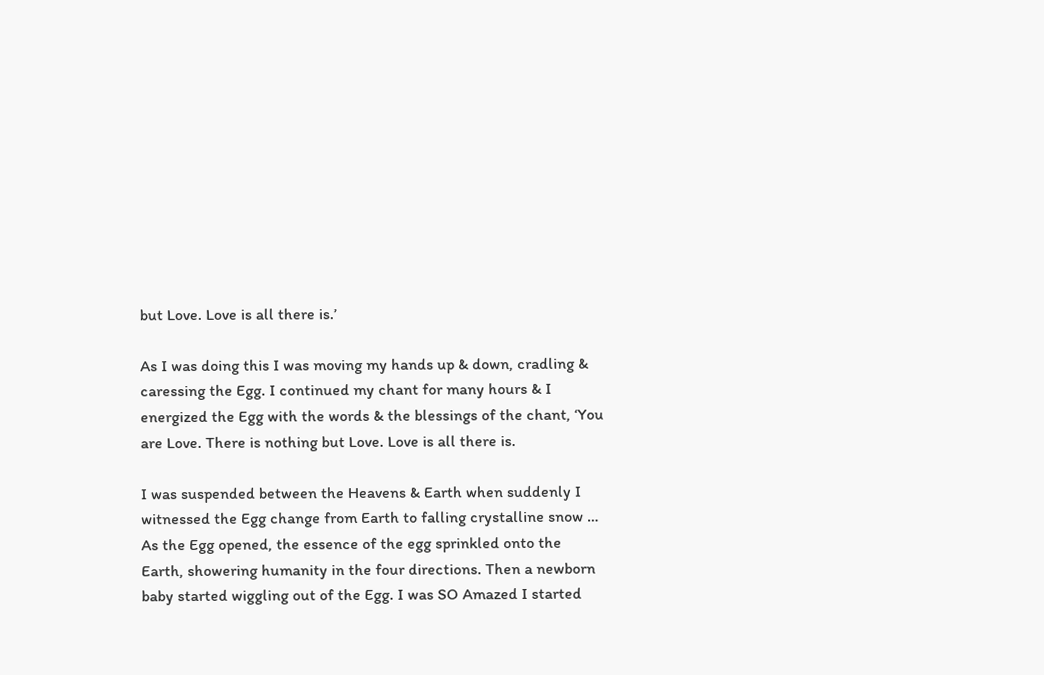but Love. Love is all there is.’

As I was doing this I was moving my hands up & down, cradling & caressing the Egg. I continued my chant for many hours & I energized the Egg with the words & the blessings of the chant, ‘You are Love. There is nothing but Love. Love is all there is.

I was suspended between the Heavens & Earth when suddenly I witnessed the Egg change from Earth to falling crystalline snow … As the Egg opened, the essence of the egg sprinkled onto the Earth, showering humanity in the four directions. Then a newborn baby started wiggling out of the Egg. I was SO Amazed I started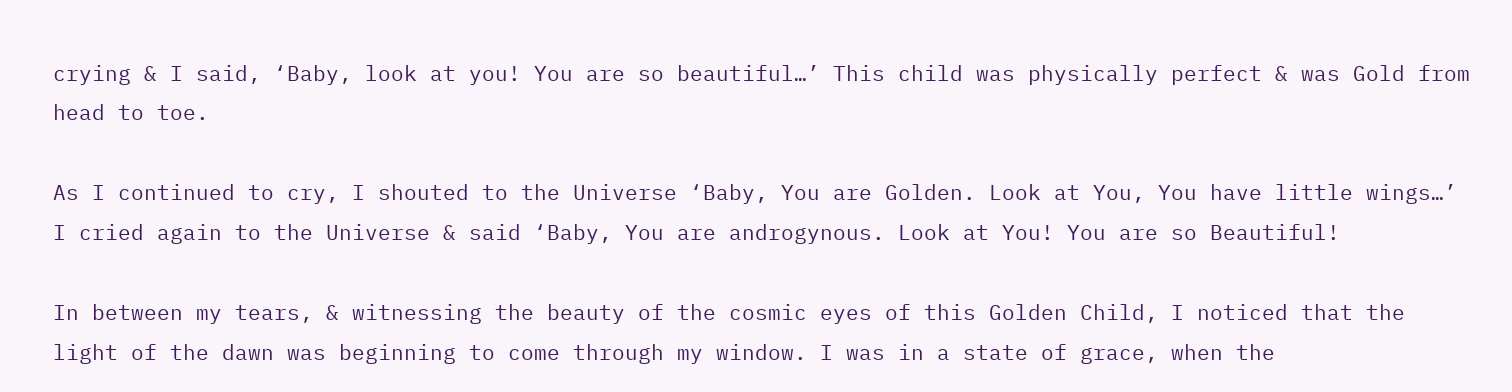crying & I said, ‘Baby, look at you! You are so beautiful…’ This child was physically perfect & was Gold from head to toe.

As I continued to cry, I shouted to the Universe ‘Baby, You are Golden. Look at You, You have little wings…’ I cried again to the Universe & said ‘Baby, You are androgynous. Look at You! You are so Beautiful!

In between my tears, & witnessing the beauty of the cosmic eyes of this Golden Child, I noticed that the light of the dawn was beginning to come through my window. I was in a state of grace, when the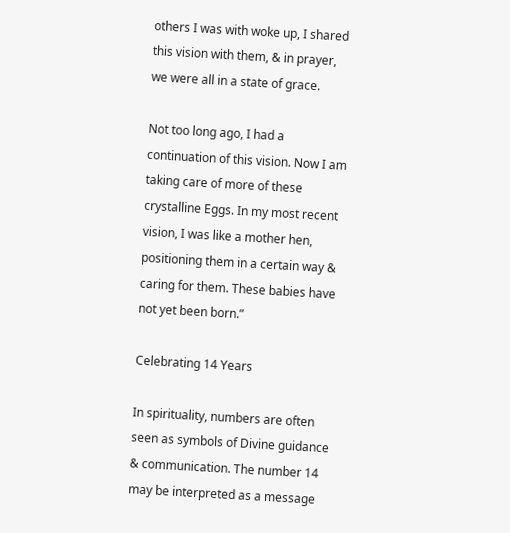others I was with woke up, I shared this vision with them, & in prayer,  we were all in a state of grace.

Not too long ago, I had a continuation of this vision. Now I am taking care of more of these crystalline Eggs. In my most recent vision, I was like a mother hen, positioning them in a certain way & caring for them. These babies have not yet been born.”

Celebrating 14 Years

In spirituality, numbers are often seen as symbols of Divine guidance & communication. The number 14 may be interpreted as a message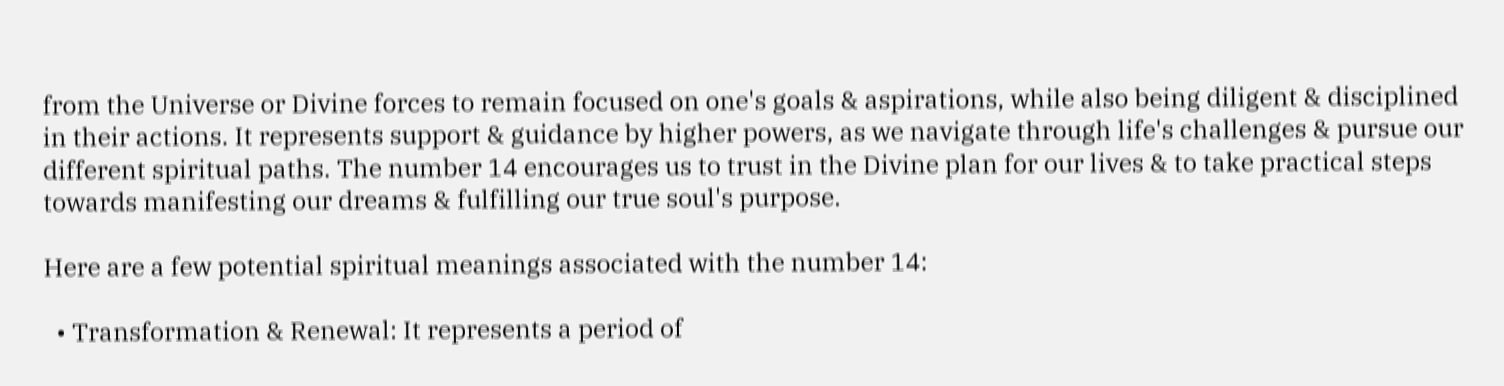from the Universe or Divine forces to remain focused on one's goals & aspirations, while also being diligent & disciplined in their actions. It represents support & guidance by higher powers, as we navigate through life's challenges & pursue our different spiritual paths. The number 14 encourages us to trust in the Divine plan for our lives & to take practical steps towards manifesting our dreams & fulfilling our true soul's purpose.

Here are a few potential spiritual meanings associated with the number 14:

  • Transformation & Renewal: It represents a period of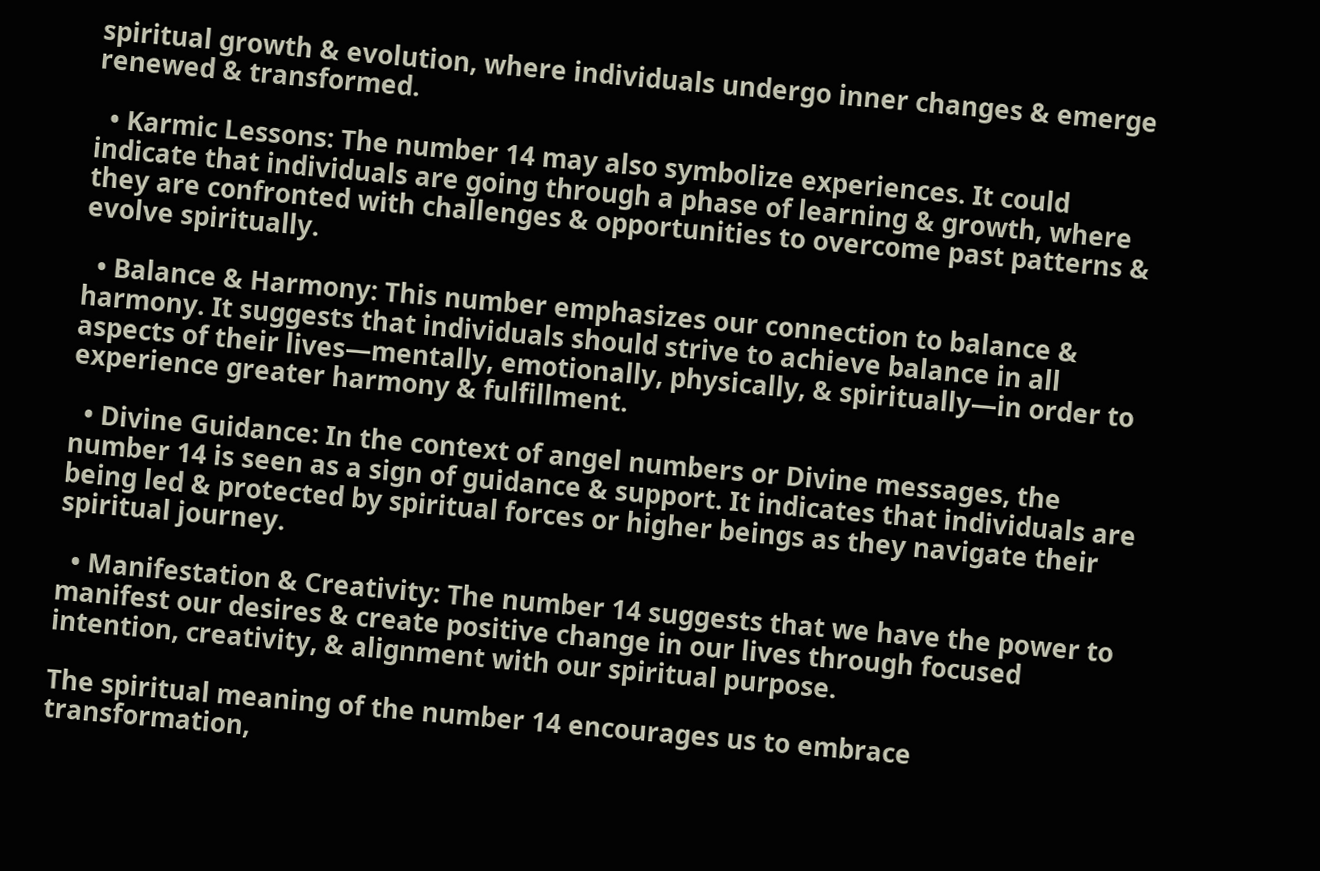spiritual growth & evolution, where individuals undergo inner changes & emerge renewed & transformed.

  • Karmic Lessons: The number 14 may also symbolize experiences. It could indicate that individuals are going through a phase of learning & growth, where they are confronted with challenges & opportunities to overcome past patterns & evolve spiritually.

  • Balance & Harmony: This number emphasizes our connection to balance & harmony. It suggests that individuals should strive to achieve balance in all aspects of their lives—mentally, emotionally, physically, & spiritually—in order to experience greater harmony & fulfillment.

  • Divine Guidance: In the context of angel numbers or Divine messages, the number 14 is seen as a sign of guidance & support. It indicates that individuals are being led & protected by spiritual forces or higher beings as they navigate their spiritual journey.

  • Manifestation & Creativity: The number 14 suggests that we have the power to manifest our desires & create positive change in our lives through focused intention, creativity, & alignment with our spiritual purpose.

The spiritual meaning of the number 14 encourages us to embrace transformation,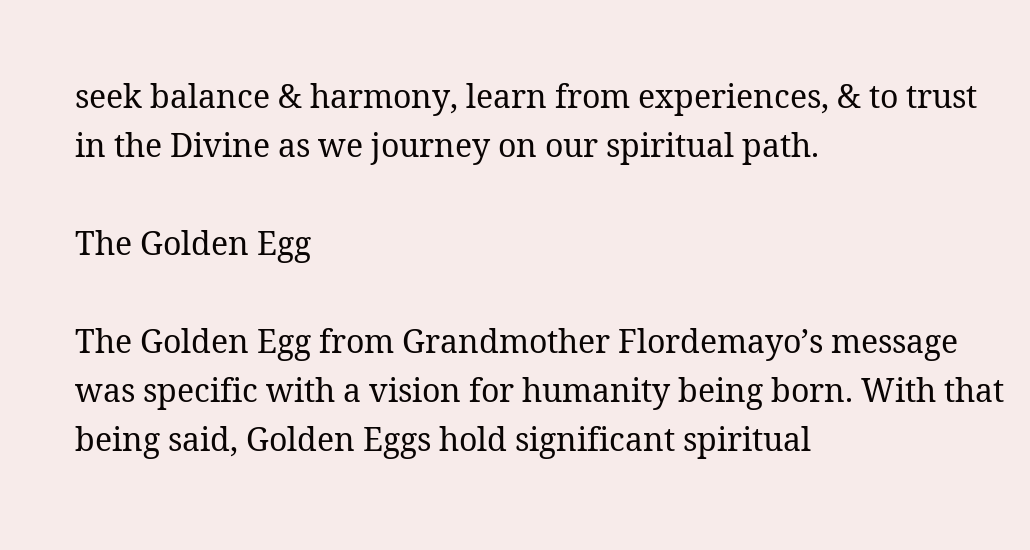seek balance & harmony, learn from experiences, & to trust in the Divine as we journey on our spiritual path.

The Golden Egg

The Golden Egg from Grandmother Flordemayo’s message was specific with a vision for humanity being born. With that being said, Golden Eggs hold significant spiritual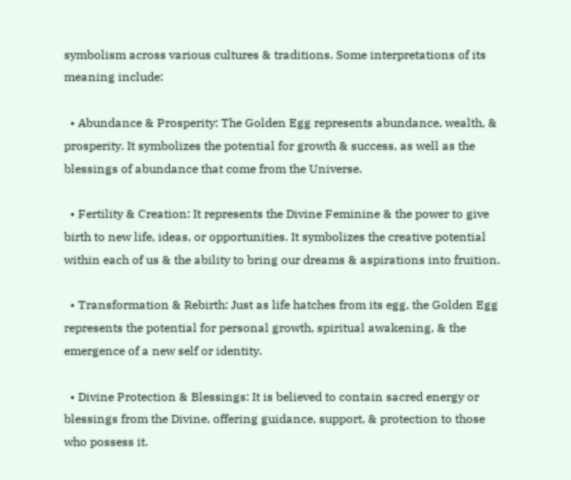symbolism across various cultures & traditions. Some interpretations of its meaning include:

  • Abundance & Prosperity: The Golden Egg represents abundance, wealth, & prosperity. It symbolizes the potential for growth & success, as well as the blessings of abundance that come from the Universe.

  • Fertility & Creation: It represents the Divine Feminine & the power to give birth to new life, ideas, or opportunities. It symbolizes the creative potential within each of us & the ability to bring our dreams & aspirations into fruition.

  • Transformation & Rebirth: Just as life hatches from its egg, the Golden Egg represents the potential for personal growth, spiritual awakening, & the emergence of a new self or identity.

  • Divine Protection & Blessings: It is believed to contain sacred energy or blessings from the Divine, offering guidance, support, & protection to those who possess it.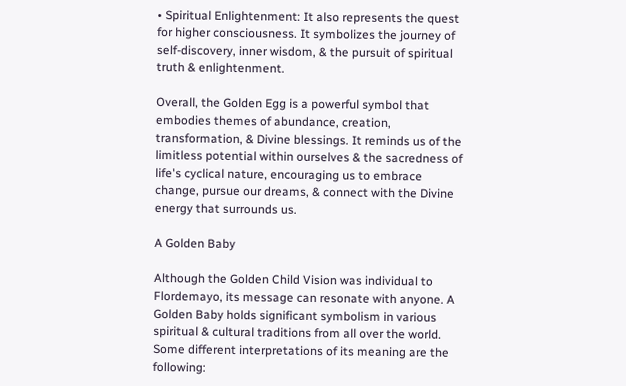• Spiritual Enlightenment: It also represents the quest for higher consciousness. It symbolizes the journey of self-discovery, inner wisdom, & the pursuit of spiritual truth & enlightenment.

Overall, the Golden Egg is a powerful symbol that embodies themes of abundance, creation, transformation, & Divine blessings. It reminds us of the limitless potential within ourselves & the sacredness of life's cyclical nature, encouraging us to embrace change, pursue our dreams, & connect with the Divine energy that surrounds us.

A Golden Baby

Although the Golden Child Vision was individual to Flordemayo, its message can resonate with anyone. A Golden Baby holds significant symbolism in various spiritual & cultural traditions from all over the world. Some different interpretations of its meaning are the following: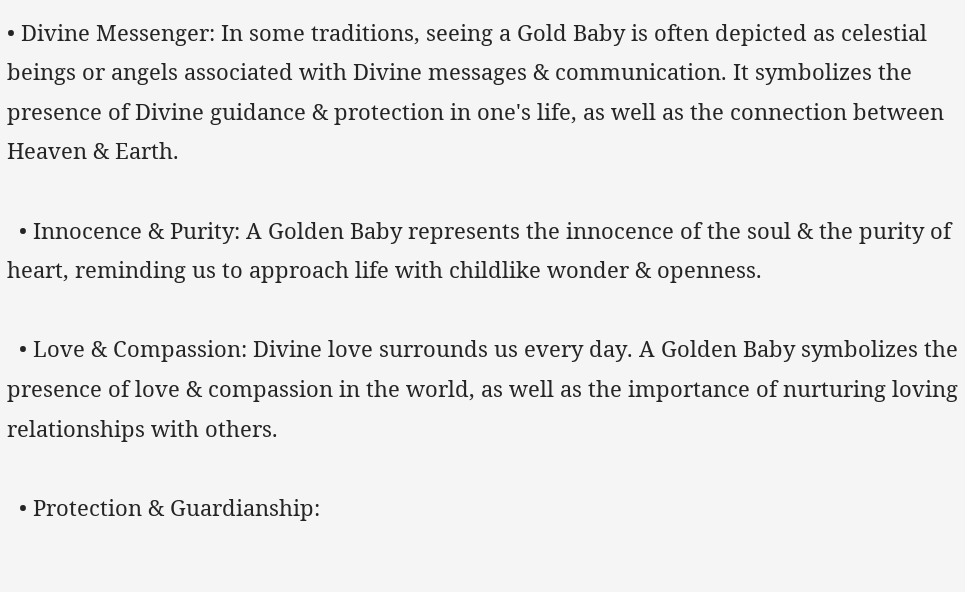• Divine Messenger: In some traditions, seeing a Gold Baby is often depicted as celestial beings or angels associated with Divine messages & communication. It symbolizes the presence of Divine guidance & protection in one's life, as well as the connection between Heaven & Earth.

  • Innocence & Purity: A Golden Baby represents the innocence of the soul & the purity of heart, reminding us to approach life with childlike wonder & openness.

  • Love & Compassion: Divine love surrounds us every day. A Golden Baby symbolizes the presence of love & compassion in the world, as well as the importance of nurturing loving relationships with others.

  • Protection & Guardianship: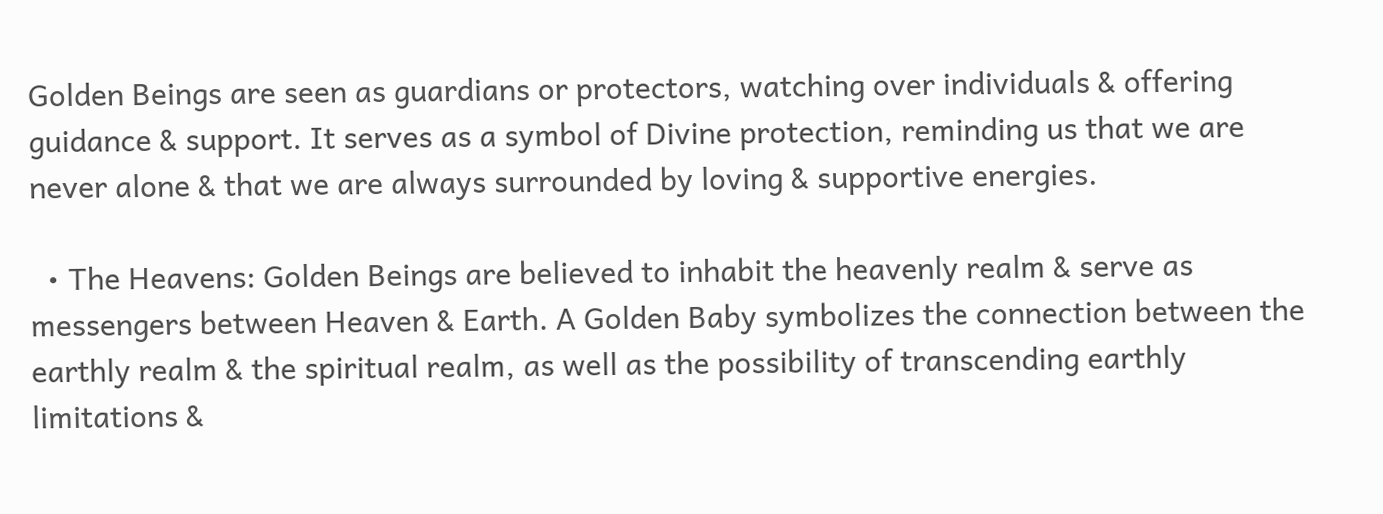Golden Beings are seen as guardians or protectors, watching over individuals & offering guidance & support. It serves as a symbol of Divine protection, reminding us that we are never alone & that we are always surrounded by loving & supportive energies.

  • The Heavens: Golden Beings are believed to inhabit the heavenly realm & serve as messengers between Heaven & Earth. A Golden Baby symbolizes the connection between the earthly realm & the spiritual realm, as well as the possibility of transcending earthly limitations &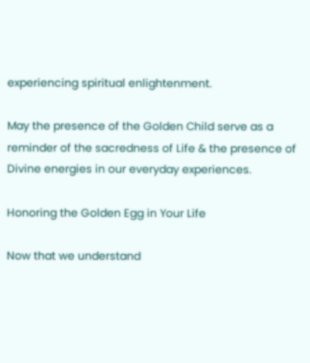experiencing spiritual enlightenment.

May the presence of the Golden Child serve as a reminder of the sacredness of Life & the presence of Divine energies in our everyday experiences.

Honoring the Golden Egg in Your Life

Now that we understand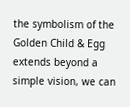the symbolism of the Golden Child & Egg extends beyond a simple vision, we can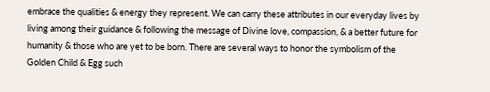embrace the qualities & energy they represent. We can carry these attributes in our everyday lives by living among their guidance & following the message of Divine love, compassion, & a better future for humanity & those who are yet to be born. There are several ways to honor the symbolism of the Golden Child & Egg such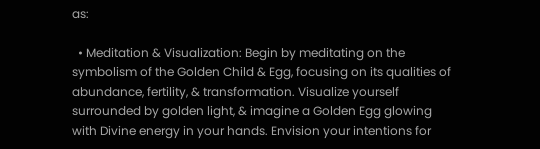as:

  • Meditation & Visualization: Begin by meditating on the symbolism of the Golden Child & Egg, focusing on its qualities of abundance, fertility, & transformation. Visualize yourself surrounded by golden light, & imagine a Golden Egg glowing with Divine energy in your hands. Envision your intentions for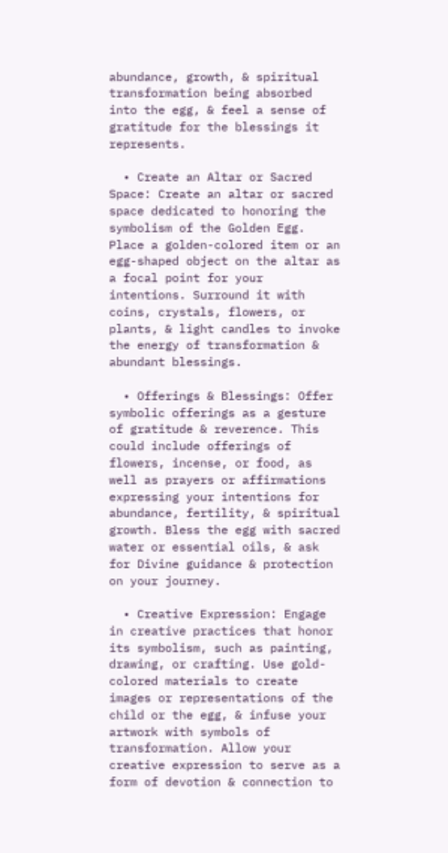abundance, growth, & spiritual transformation being absorbed into the egg, & feel a sense of gratitude for the blessings it represents.

  • Create an Altar or Sacred Space: Create an altar or sacred space dedicated to honoring the symbolism of the Golden Egg. Place a golden-colored item or an egg-shaped object on the altar as a focal point for your intentions. Surround it with coins, crystals, flowers, or plants, & light candles to invoke the energy of transformation & abundant blessings.

  • Offerings & Blessings: Offer symbolic offerings as a gesture of gratitude & reverence. This could include offerings of flowers, incense, or food, as well as prayers or affirmations expressing your intentions for abundance, fertility, & spiritual growth. Bless the egg with sacred water or essential oils, & ask for Divine guidance & protection on your journey.

  • Creative Expression: Engage in creative practices that honor its symbolism, such as painting, drawing, or crafting. Use gold-colored materials to create images or representations of the child or the egg, & infuse your artwork with symbols of transformation. Allow your creative expression to serve as a form of devotion & connection to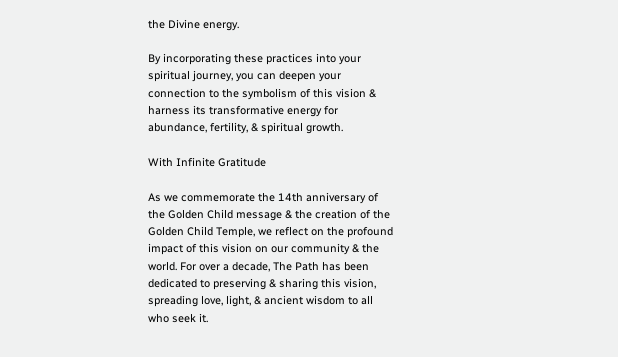the Divine energy.

By incorporating these practices into your spiritual journey, you can deepen your connection to the symbolism of this vision & harness its transformative energy for abundance, fertility, & spiritual growth.

With Infinite Gratitude

As we commemorate the 14th anniversary of the Golden Child message & the creation of the Golden Child Temple, we reflect on the profound impact of this vision on our community & the world. For over a decade, The Path has been dedicated to preserving & sharing this vision, spreading love, light, & ancient wisdom to all who seek it.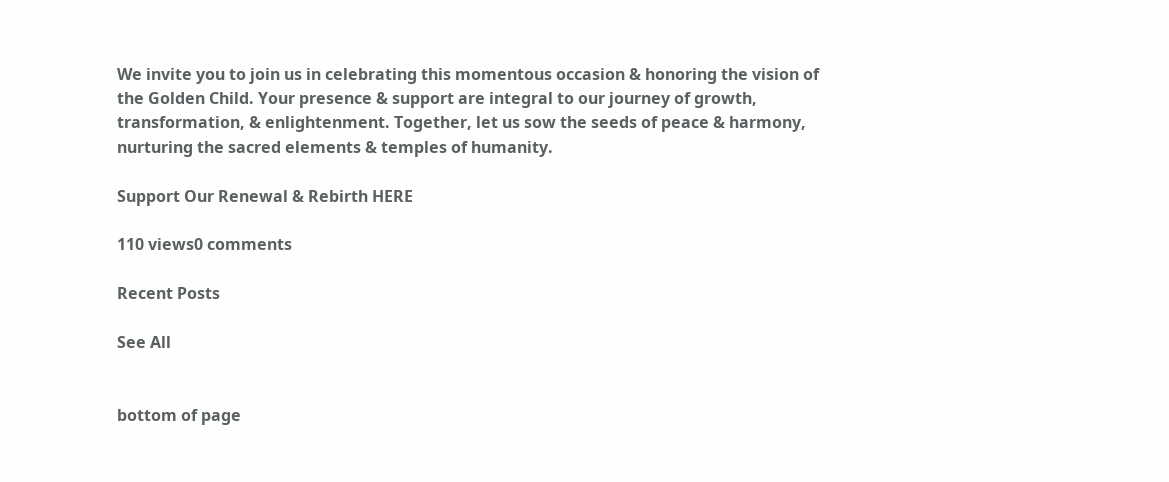We invite you to join us in celebrating this momentous occasion & honoring the vision of the Golden Child. Your presence & support are integral to our journey of growth, transformation, & enlightenment. Together, let us sow the seeds of peace & harmony, nurturing the sacred elements & temples of humanity.

Support Our Renewal & Rebirth HERE

110 views0 comments

Recent Posts

See All


bottom of page